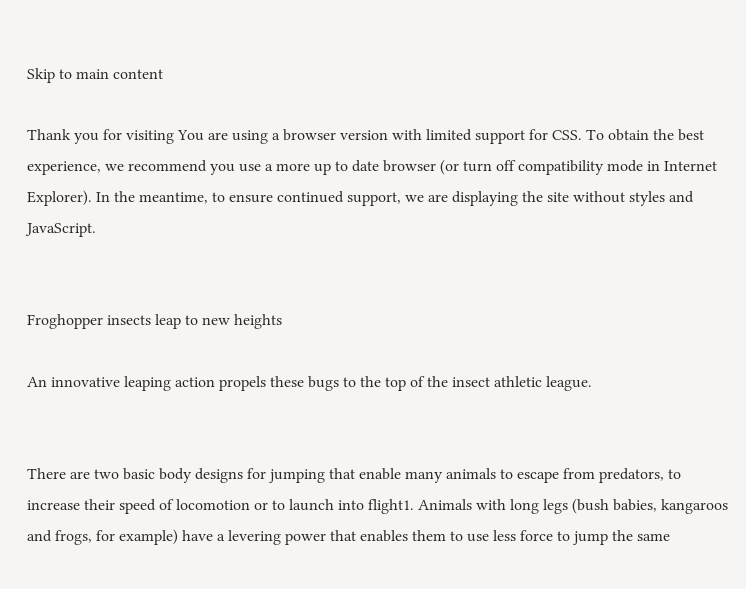Skip to main content

Thank you for visiting You are using a browser version with limited support for CSS. To obtain the best experience, we recommend you use a more up to date browser (or turn off compatibility mode in Internet Explorer). In the meantime, to ensure continued support, we are displaying the site without styles and JavaScript.


Froghopper insects leap to new heights

An innovative leaping action propels these bugs to the top of the insect athletic league.


There are two basic body designs for jumping that enable many animals to escape from predators, to increase their speed of locomotion or to launch into flight1. Animals with long legs (bush babies, kangaroos and frogs, for example) have a levering power that enables them to use less force to jump the same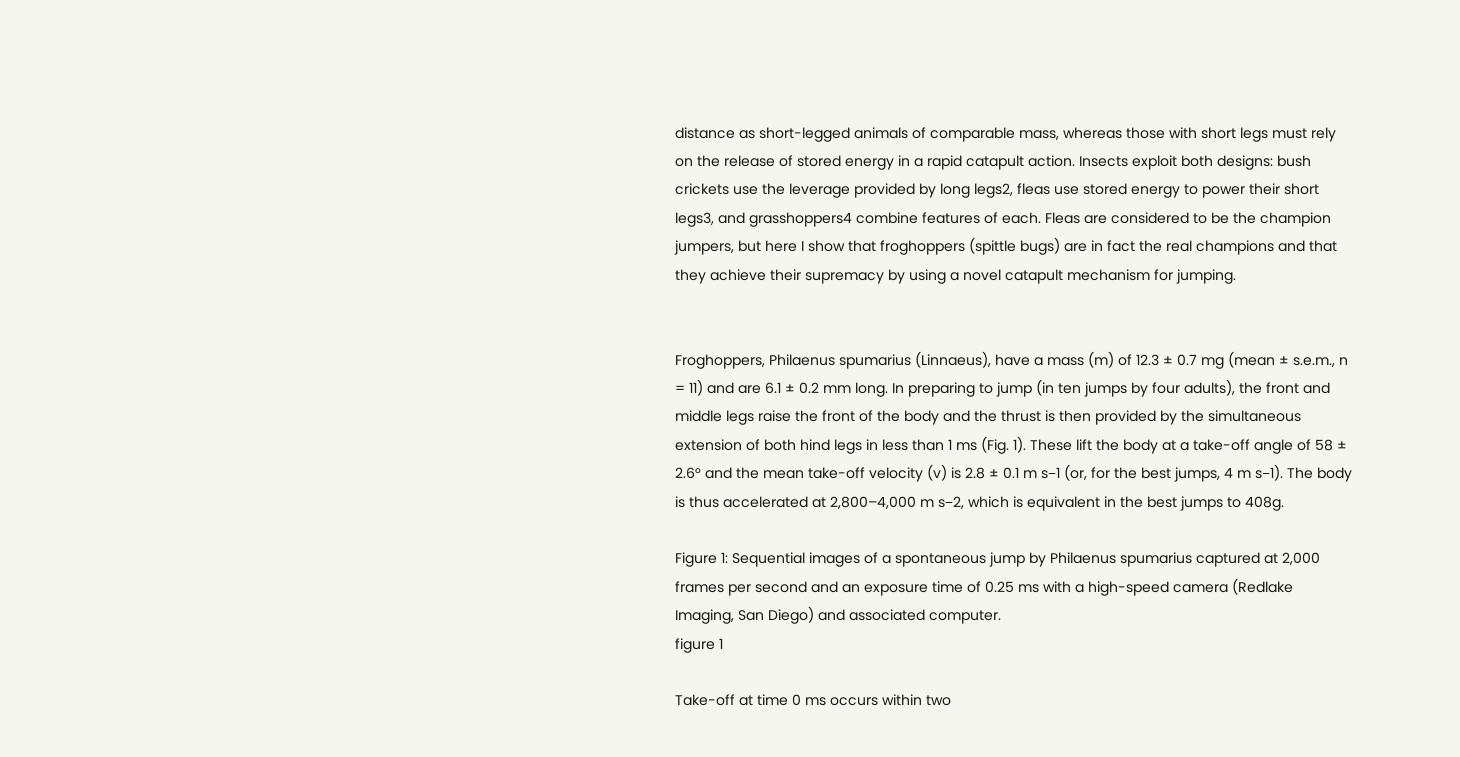distance as short-legged animals of comparable mass, whereas those with short legs must rely on the release of stored energy in a rapid catapult action. Insects exploit both designs: bush crickets use the leverage provided by long legs2, fleas use stored energy to power their short legs3, and grasshoppers4 combine features of each. Fleas are considered to be the champion jumpers, but here I show that froghoppers (spittle bugs) are in fact the real champions and that they achieve their supremacy by using a novel catapult mechanism for jumping.


Froghoppers, Philaenus spumarius (Linnaeus), have a mass (m) of 12.3 ± 0.7 mg (mean ± s.e.m., n = 11) and are 6.1 ± 0.2 mm long. In preparing to jump (in ten jumps by four adults), the front and middle legs raise the front of the body and the thrust is then provided by the simultaneous extension of both hind legs in less than 1 ms (Fig. 1). These lift the body at a take-off angle of 58 ± 2.6° and the mean take-off velocity (v) is 2.8 ± 0.1 m s−1 (or, for the best jumps, 4 m s−1). The body is thus accelerated at 2,800–4,000 m s−2, which is equivalent in the best jumps to 408g.

Figure 1: Sequential images of a spontaneous jump by Philaenus spumarius captured at 2,000 frames per second and an exposure time of 0.25 ms with a high-speed camera (Redlake Imaging, San Diego) and associated computer.
figure 1

Take-off at time 0 ms occurs within two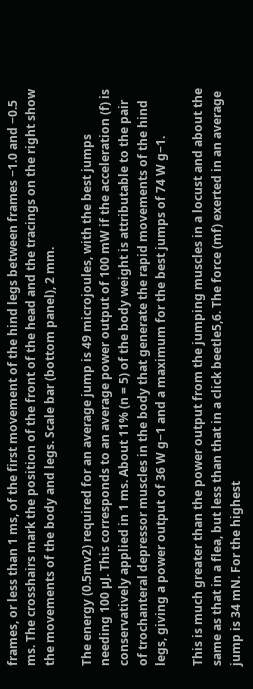frames, or less than 1 ms, of the first movement of the hind legs between frames −1.0 and −0.5 ms. The crosshairs mark the position of the front of the head and the tracings on the right show the movements of the body and legs. Scale bar (bottom panel), 2 mm.

The energy (0.5mv2) required for an average jump is 49 microjoules, with the best jumps needing 100 µJ. This corresponds to an average power output of 100 mW if the acceleration (f) is conservatively applied in 1 ms. About 11% (n = 5) of the body weight is attributable to the pair of trochanteral depressor muscles in the body that generate the rapid movements of the hind legs, giving a power output of 36 W g−1 and a maximum for the best jumps of 74 W g−1.

This is much greater than the power output from the jumping muscles in a locust and about the same as that in a flea, but less than that in a click beetle5,6. The force (mf) exerted in an average jump is 34 mN. For the highest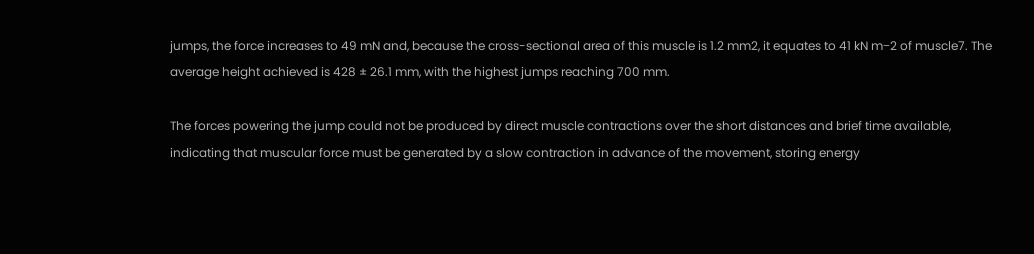jumps, the force increases to 49 mN and, because the cross-sectional area of this muscle is 1.2 mm2, it equates to 41 kN m−2 of muscle7. The average height achieved is 428 ± 26.1 mm, with the highest jumps reaching 700 mm.

The forces powering the jump could not be produced by direct muscle contractions over the short distances and brief time available, indicating that muscular force must be generated by a slow contraction in advance of the movement, storing energy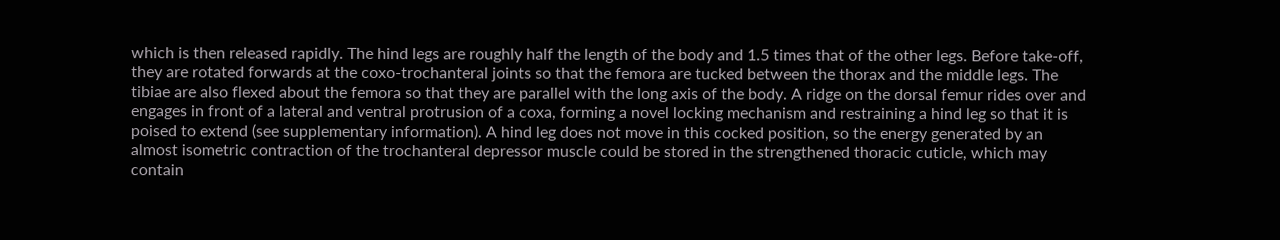which is then released rapidly. The hind legs are roughly half the length of the body and 1.5 times that of the other legs. Before take-off, they are rotated forwards at the coxo-trochanteral joints so that the femora are tucked between the thorax and the middle legs. The tibiae are also flexed about the femora so that they are parallel with the long axis of the body. A ridge on the dorsal femur rides over and engages in front of a lateral and ventral protrusion of a coxa, forming a novel locking mechanism and restraining a hind leg so that it is poised to extend (see supplementary information). A hind leg does not move in this cocked position, so the energy generated by an almost isometric contraction of the trochanteral depressor muscle could be stored in the strengthened thoracic cuticle, which may contain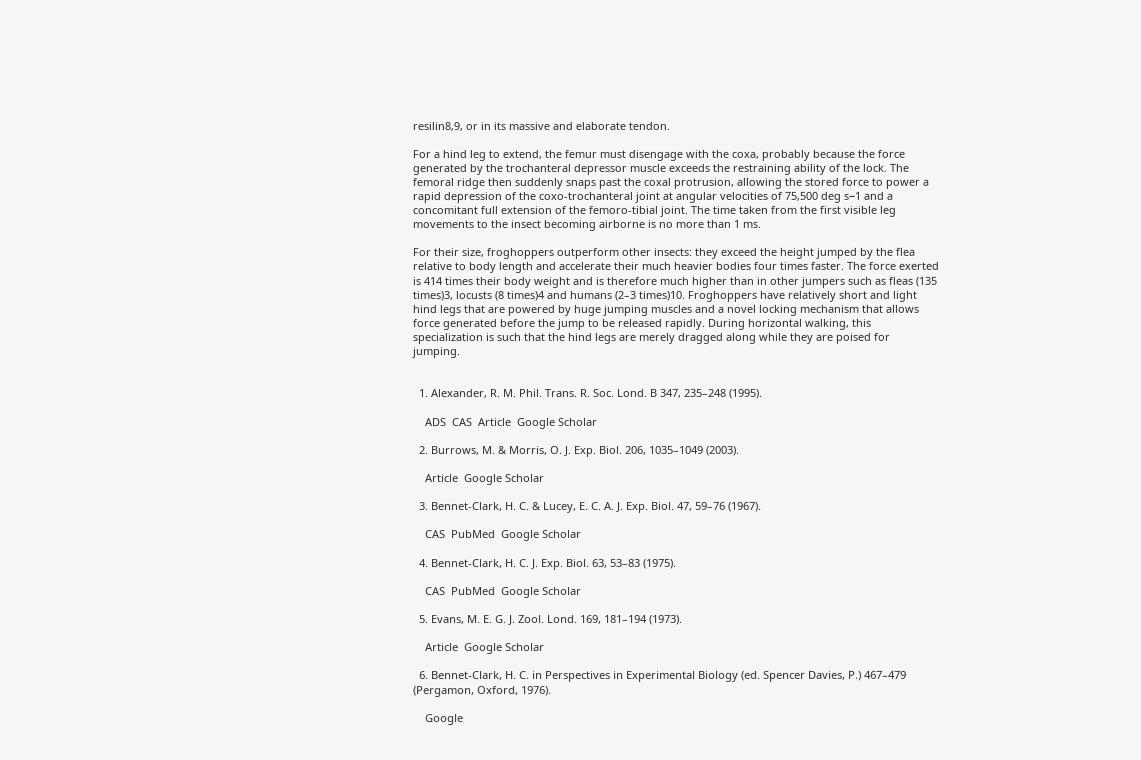resilin8,9, or in its massive and elaborate tendon.

For a hind leg to extend, the femur must disengage with the coxa, probably because the force generated by the trochanteral depressor muscle exceeds the restraining ability of the lock. The femoral ridge then suddenly snaps past the coxal protrusion, allowing the stored force to power a rapid depression of the coxo-trochanteral joint at angular velocities of 75,500 deg s−1 and a concomitant full extension of the femoro-tibial joint. The time taken from the first visible leg movements to the insect becoming airborne is no more than 1 ms.

For their size, froghoppers outperform other insects: they exceed the height jumped by the flea relative to body length and accelerate their much heavier bodies four times faster. The force exerted is 414 times their body weight and is therefore much higher than in other jumpers such as fleas (135 times)3, locusts (8 times)4 and humans (2–3 times)10. Froghoppers have relatively short and light hind legs that are powered by huge jumping muscles and a novel locking mechanism that allows force generated before the jump to be released rapidly. During horizontal walking, this specialization is such that the hind legs are merely dragged along while they are poised for jumping.


  1. Alexander, R. M. Phil. Trans. R. Soc. Lond. B 347, 235–248 (1995).

    ADS  CAS  Article  Google Scholar

  2. Burrows, M. & Morris, O. J. Exp. Biol. 206, 1035–1049 (2003).

    Article  Google Scholar

  3. Bennet-Clark, H. C. & Lucey, E. C. A. J. Exp. Biol. 47, 59–76 (1967).

    CAS  PubMed  Google Scholar

  4. Bennet-Clark, H. C. J. Exp. Biol. 63, 53–83 (1975).

    CAS  PubMed  Google Scholar

  5. Evans, M. E. G. J. Zool. Lond. 169, 181–194 (1973).

    Article  Google Scholar

  6. Bennet-Clark, H. C. in Perspectives in Experimental Biology (ed. Spencer Davies, P.) 467–479 (Pergamon, Oxford, 1976).

    Google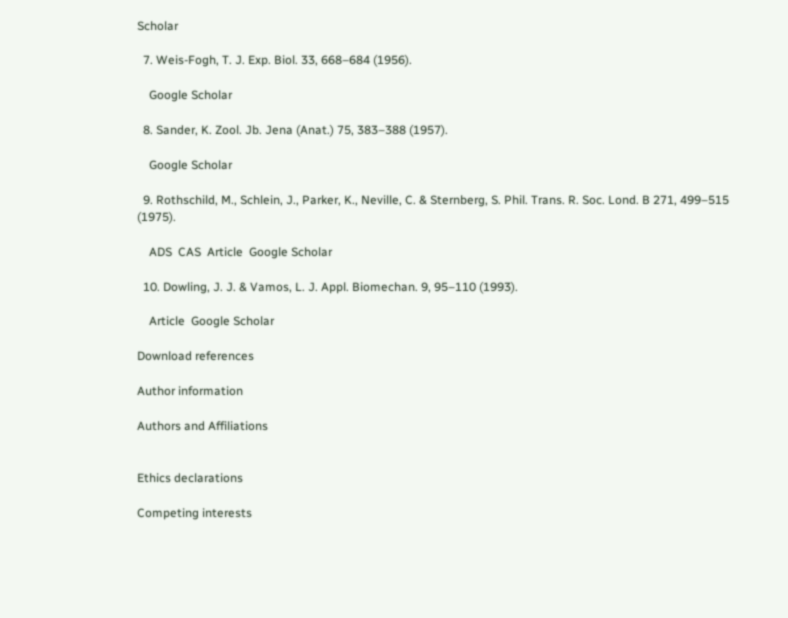Scholar

  7. Weis-Fogh, T. J. Exp. Biol. 33, 668–684 (1956).

    Google Scholar

  8. Sander, K. Zool. Jb. Jena (Anat.) 75, 383–388 (1957).

    Google Scholar

  9. Rothschild, M., Schlein, J., Parker, K., Neville, C. & Sternberg, S. Phil. Trans. R. Soc. Lond. B 271, 499–515 (1975).

    ADS  CAS  Article  Google Scholar

  10. Dowling, J. J. & Vamos, L. J. Appl. Biomechan. 9, 95–110 (1993).

    Article  Google Scholar

Download references

Author information

Authors and Affiliations


Ethics declarations

Competing interests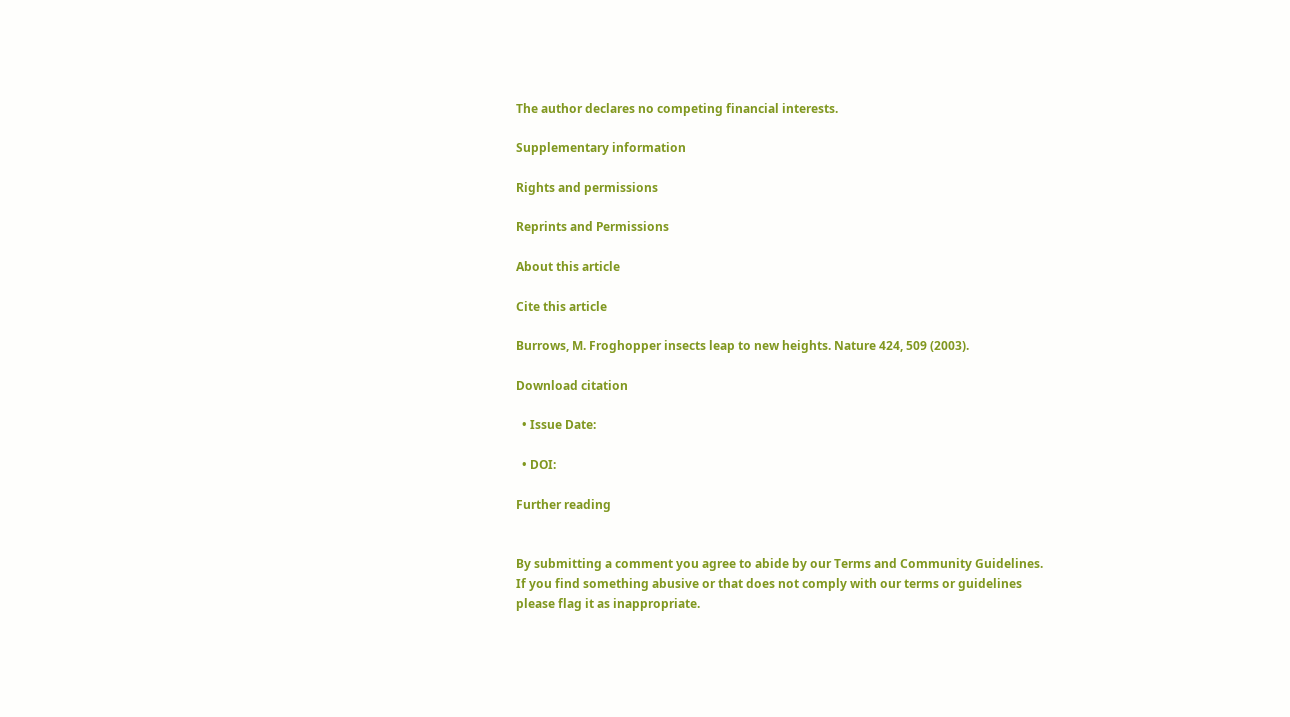The author declares no competing financial interests.

Supplementary information

Rights and permissions

Reprints and Permissions

About this article

Cite this article

Burrows, M. Froghopper insects leap to new heights. Nature 424, 509 (2003).

Download citation

  • Issue Date:

  • DOI:

Further reading


By submitting a comment you agree to abide by our Terms and Community Guidelines. If you find something abusive or that does not comply with our terms or guidelines please flag it as inappropriate.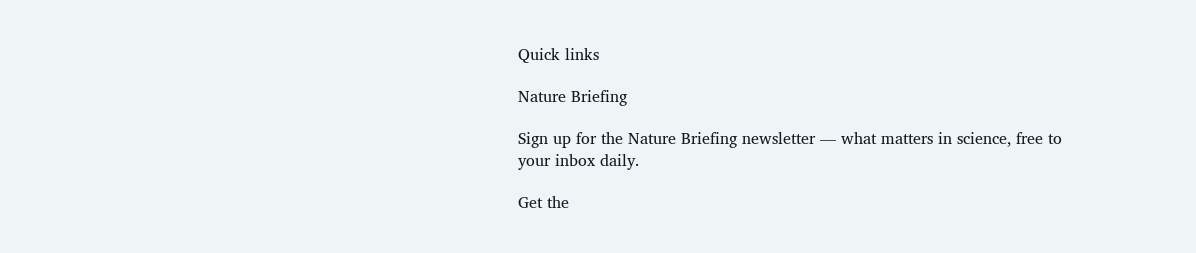Quick links

Nature Briefing

Sign up for the Nature Briefing newsletter — what matters in science, free to your inbox daily.

Get the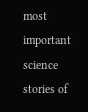most important science stories of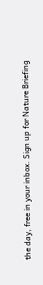the day, free in your inbox. Sign up for Nature Briefing